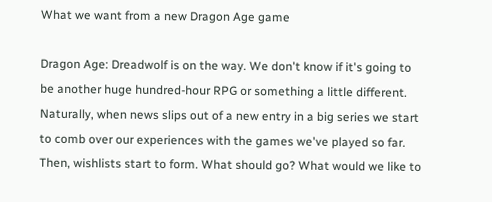What we want from a new Dragon Age game

Dragon Age: Dreadwolf is on the way. We don't know if it's going to be another huge hundred-hour RPG or something a little different.  Naturally, when news slips out of a new entry in a big series we start to comb over our experiences with the games we've played so far. Then, wishlists start to form. What should go? What would we like to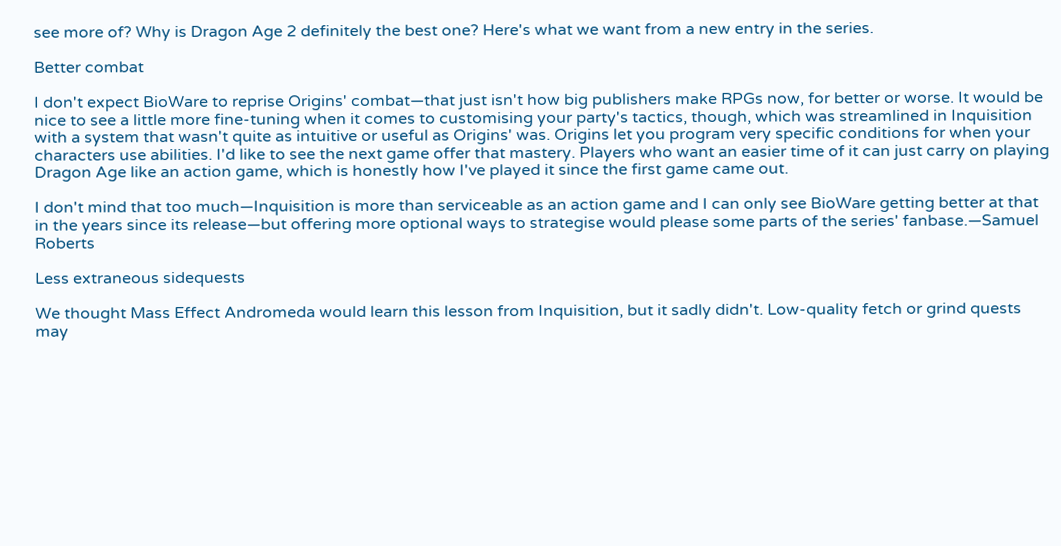see more of? Why is Dragon Age 2 definitely the best one? Here's what we want from a new entry in the series.

Better combat

I don't expect BioWare to reprise Origins' combat—that just isn't how big publishers make RPGs now, for better or worse. It would be nice to see a little more fine-tuning when it comes to customising your party's tactics, though, which was streamlined in Inquisition with a system that wasn't quite as intuitive or useful as Origins' was. Origins let you program very specific conditions for when your characters use abilities. I'd like to see the next game offer that mastery. Players who want an easier time of it can just carry on playing Dragon Age like an action game, which is honestly how I've played it since the first game came out.

I don't mind that too much—Inquisition is more than serviceable as an action game and I can only see BioWare getting better at that in the years since its release—but offering more optional ways to strategise would please some parts of the series' fanbase.—Samuel Roberts

Less extraneous sidequests

We thought Mass Effect Andromeda would learn this lesson from Inquisition, but it sadly didn't. Low-quality fetch or grind quests may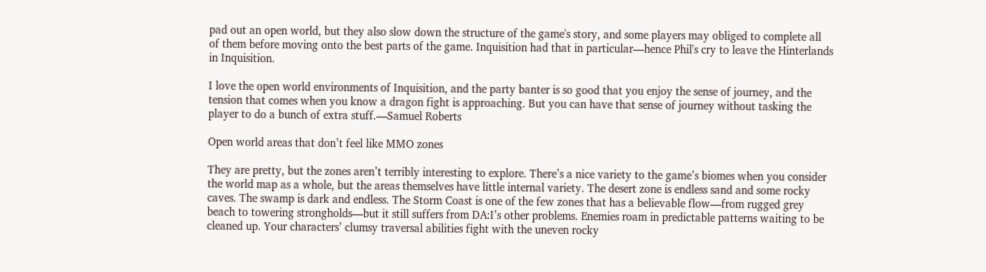pad out an open world, but they also slow down the structure of the game's story, and some players may obliged to complete all of them before moving onto the best parts of the game. Inquisition had that in particular—hence Phil's cry to leave the Hinterlands in Inquisition.

I love the open world environments of Inquisition, and the party banter is so good that you enjoy the sense of journey, and the tension that comes when you know a dragon fight is approaching. But you can have that sense of journey without tasking the player to do a bunch of extra stuff.—Samuel Roberts

Open world areas that don’t feel like MMO zones

They are pretty, but the zones aren’t terribly interesting to explore. There’s a nice variety to the game’s biomes when you consider the world map as a whole, but the areas themselves have little internal variety. The desert zone is endless sand and some rocky caves. The swamp is dark and endless. The Storm Coast is one of the few zones that has a believable flow—from rugged grey beach to towering strongholds—but it still suffers from DA:I’s other problems. Enemies roam in predictable patterns waiting to be cleaned up. Your characters’ clumsy traversal abilities fight with the uneven rocky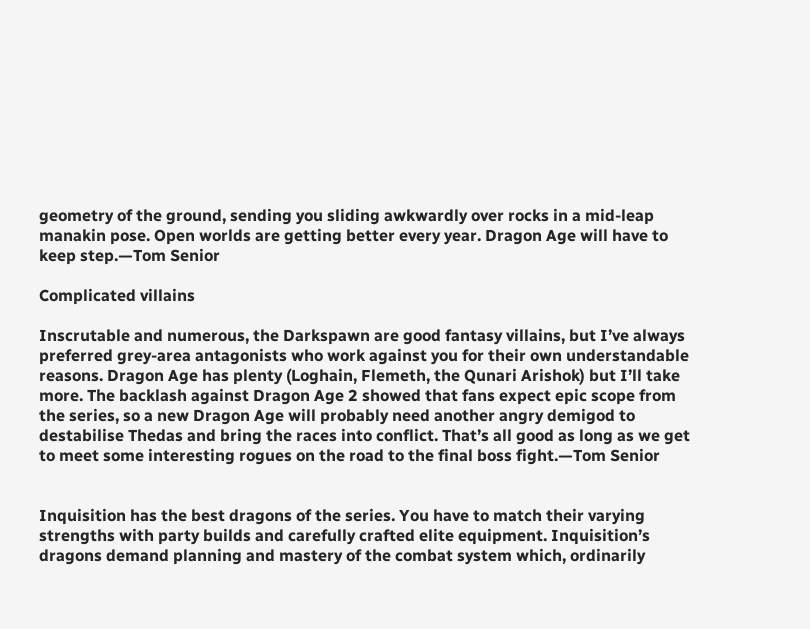geometry of the ground, sending you sliding awkwardly over rocks in a mid-leap manakin pose. Open worlds are getting better every year. Dragon Age will have to keep step.—Tom Senior

Complicated villains

Inscrutable and numerous, the Darkspawn are good fantasy villains, but I’ve always preferred grey-area antagonists who work against you for their own understandable reasons. Dragon Age has plenty (Loghain, Flemeth, the Qunari Arishok) but I’ll take more. The backlash against Dragon Age 2 showed that fans expect epic scope from the series, so a new Dragon Age will probably need another angry demigod to destabilise Thedas and bring the races into conflict. That’s all good as long as we get to meet some interesting rogues on the road to the final boss fight.—Tom Senior


Inquisition has the best dragons of the series. You have to match their varying strengths with party builds and carefully crafted elite equipment. Inquisition’s dragons demand planning and mastery of the combat system which, ordinarily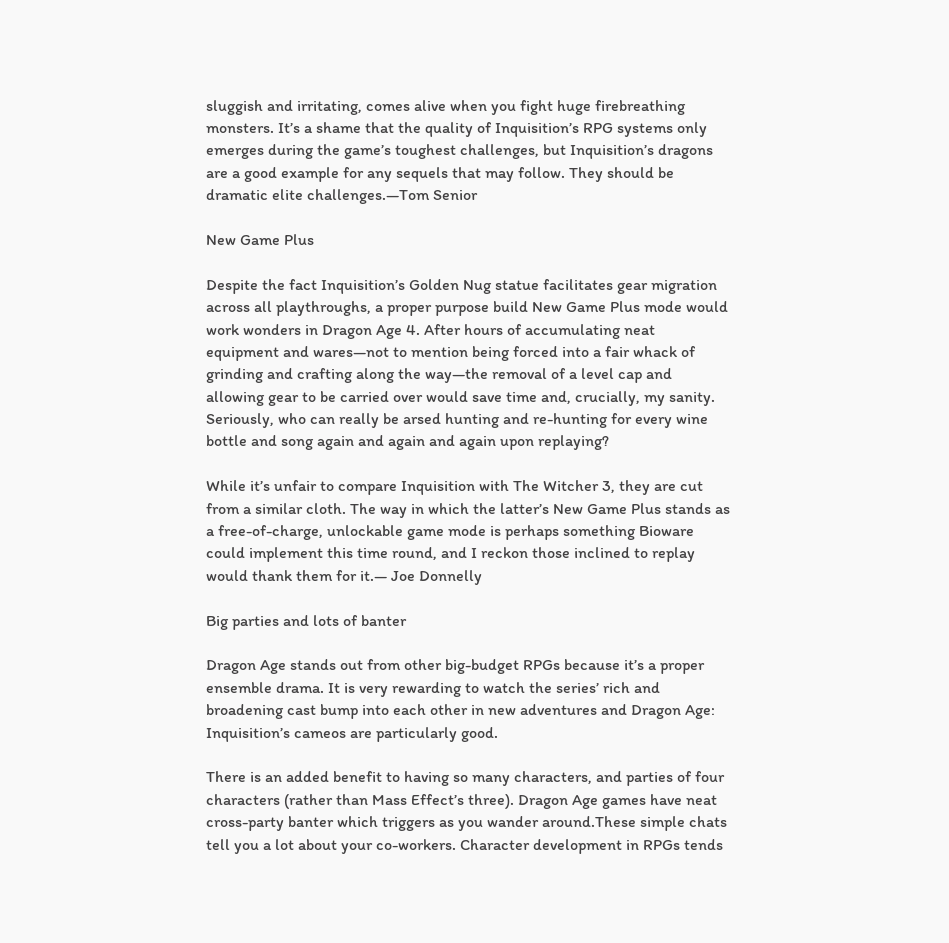sluggish and irritating, comes alive when you fight huge firebreathing monsters. It’s a shame that the quality of Inquisition’s RPG systems only emerges during the game’s toughest challenges, but Inquisition’s dragons are a good example for any sequels that may follow. They should be dramatic elite challenges.—Tom Senior

New Game Plus

Despite the fact Inquisition’s Golden Nug statue facilitates gear migration across all playthroughs, a proper purpose build New Game Plus mode would work wonders in Dragon Age 4. After hours of accumulating neat equipment and wares—not to mention being forced into a fair whack of grinding and crafting along the way—the removal of a level cap and allowing gear to be carried over would save time and, crucially, my sanity. Seriously, who can really be arsed hunting and re-hunting for every wine bottle and song again and again and again upon replaying?

While it’s unfair to compare Inquisition with The Witcher 3, they are cut from a similar cloth. The way in which the latter’s New Game Plus stands as a free-of-charge, unlockable game mode is perhaps something Bioware could implement this time round, and I reckon those inclined to replay would thank them for it.— Joe Donnelly

Big parties and lots of banter

Dragon Age stands out from other big-budget RPGs because it’s a proper ensemble drama. It is very rewarding to watch the series’ rich and broadening cast bump into each other in new adventures and Dragon Age: Inquisition’s cameos are particularly good.

There is an added benefit to having so many characters, and parties of four characters (rather than Mass Effect’s three). Dragon Age games have neat cross-party banter which triggers as you wander around.These simple chats tell you a lot about your co-workers. Character development in RPGs tends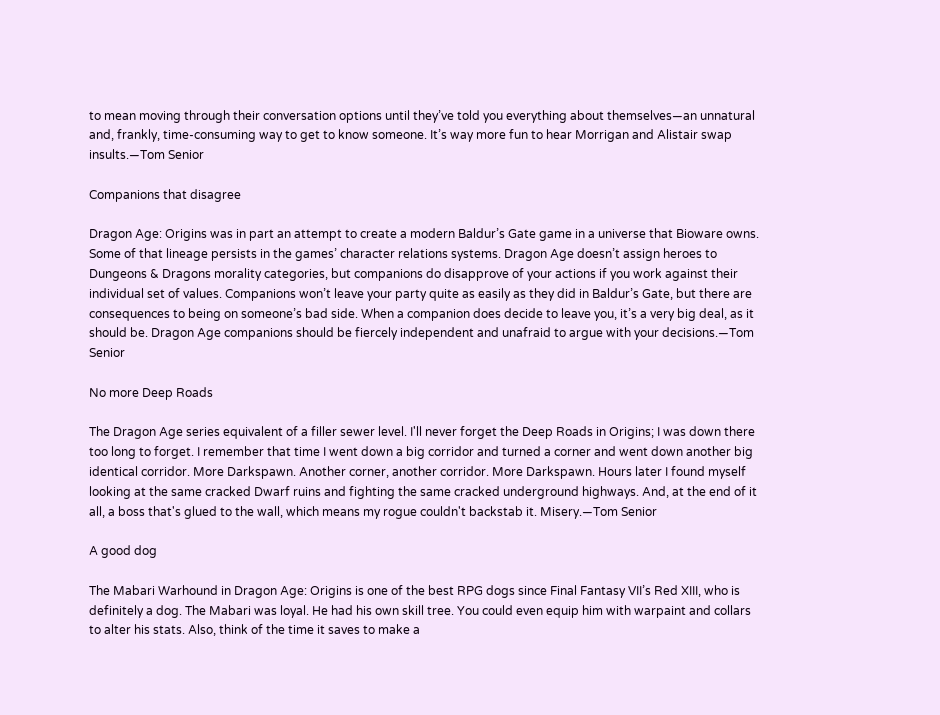to mean moving through their conversation options until they’ve told you everything about themselves—an unnatural and, frankly, time-consuming way to get to know someone. It’s way more fun to hear Morrigan and Alistair swap insults.—Tom Senior

Companions that disagree

Dragon Age: Origins was in part an attempt to create a modern Baldur’s Gate game in a universe that Bioware owns. Some of that lineage persists in the games’ character relations systems. Dragon Age doesn’t assign heroes to Dungeons & Dragons morality categories, but companions do disapprove of your actions if you work against their individual set of values. Companions won’t leave your party quite as easily as they did in Baldur’s Gate, but there are consequences to being on someone’s bad side. When a companion does decide to leave you, it’s a very big deal, as it should be. Dragon Age companions should be fiercely independent and unafraid to argue with your decisions.—Tom Senior

No more Deep Roads

The Dragon Age series equivalent of a filler sewer level. I'll never forget the Deep Roads in Origins; I was down there too long to forget. I remember that time I went down a big corridor and turned a corner and went down another big identical corridor. More Darkspawn. Another corner, another corridor. More Darkspawn. Hours later I found myself looking at the same cracked Dwarf ruins and fighting the same cracked underground highways. And, at the end of it all, a boss that's glued to the wall, which means my rogue couldn't backstab it. Misery.—Tom Senior

A good dog

The Mabari Warhound in Dragon Age: Origins is one of the best RPG dogs since Final Fantasy VII’s Red XIII, who is definitely a dog. The Mabari was loyal. He had his own skill tree. You could even equip him with warpaint and collars to alter his stats. Also, think of the time it saves to make a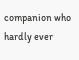companion who hardly ever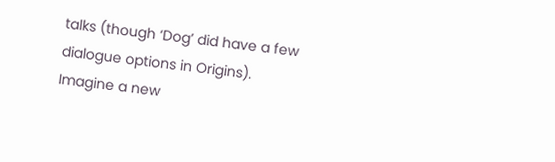talks (though ‘Dog’ did have a few dialogue options in Origins). Imagine a new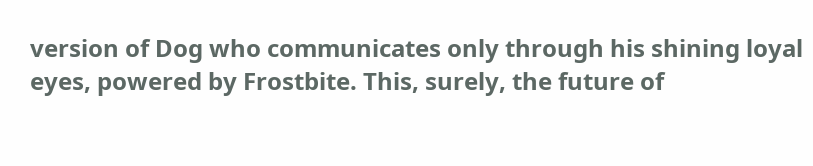version of Dog who communicates only through his shining loyal eyes, powered by Frostbite. This, surely, the future of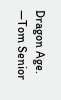Dragon Age. —Tom Senior